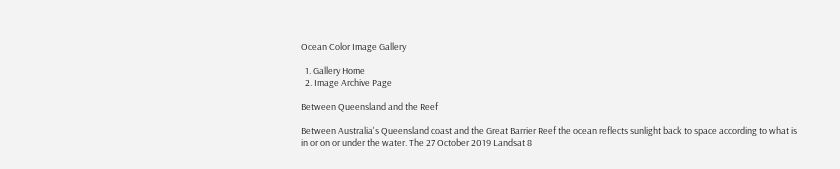Ocean Color Image Gallery

  1. Gallery Home
  2. Image Archive Page

Between Queensland and the Reef

Between Australia's Queensland coast and the Great Barrier Reef the ocean reflects sunlight back to space according to what is in or on or under the water. The 27 October 2019 Landsat 8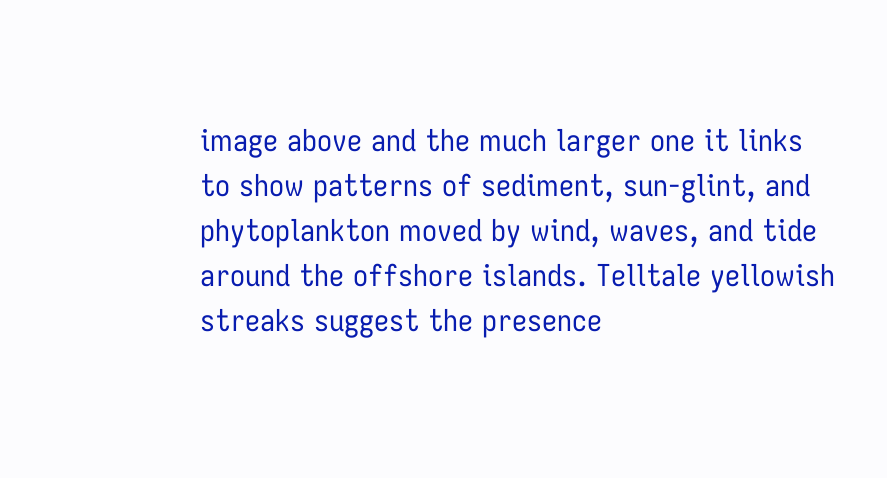image above and the much larger one it links to show patterns of sediment, sun-glint, and phytoplankton moved by wind, waves, and tide around the offshore islands. Telltale yellowish streaks suggest the presence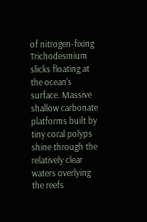of nitrogen-fixing Trichodesmium slicks floating at the ocean's surface. Massive shallow carbonate platforms built by tiny coral polyps shine through the relatively clear waters overlying the reefs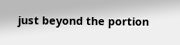just beyond the portion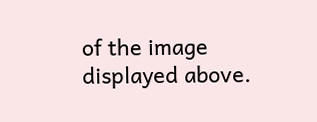of the image displayed above.